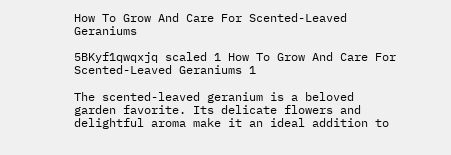How To Grow And Care For Scented-Leaved Geraniums

5BKyf1qwqxjq scaled 1 How To Grow And Care For Scented-Leaved Geraniums 1

The scented-leaved geranium is a beloved garden favorite. Its delicate flowers and delightful aroma make it an ideal addition to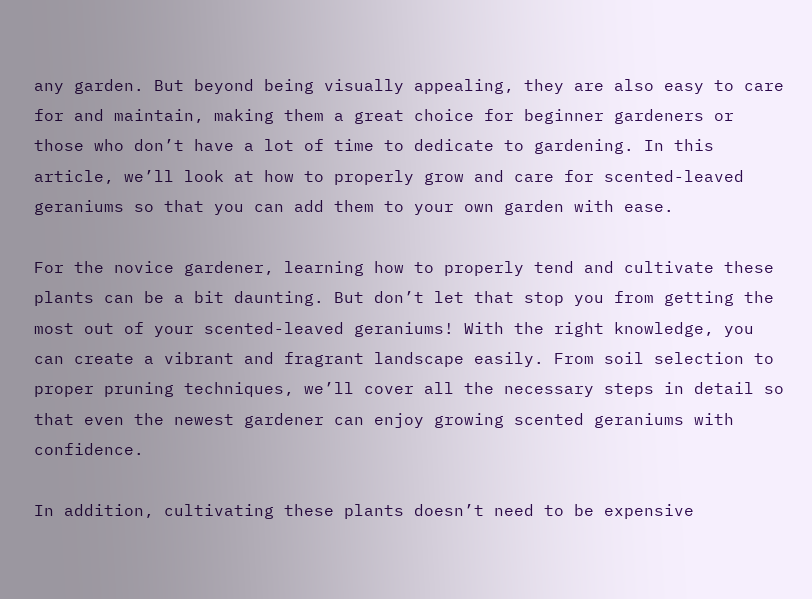any garden. But beyond being visually appealing, they are also easy to care for and maintain, making them a great choice for beginner gardeners or those who don’t have a lot of time to dedicate to gardening. In this article, we’ll look at how to properly grow and care for scented-leaved geraniums so that you can add them to your own garden with ease.

For the novice gardener, learning how to properly tend and cultivate these plants can be a bit daunting. But don’t let that stop you from getting the most out of your scented-leaved geraniums! With the right knowledge, you can create a vibrant and fragrant landscape easily. From soil selection to proper pruning techniques, we’ll cover all the necessary steps in detail so that even the newest gardener can enjoy growing scented geraniums with confidence.

In addition, cultivating these plants doesn’t need to be expensive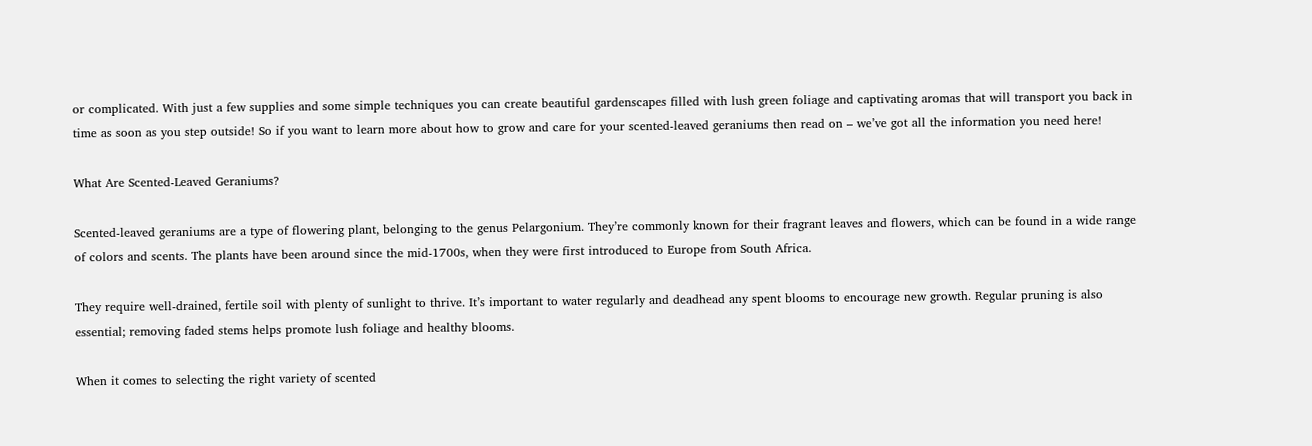or complicated. With just a few supplies and some simple techniques you can create beautiful gardenscapes filled with lush green foliage and captivating aromas that will transport you back in time as soon as you step outside! So if you want to learn more about how to grow and care for your scented-leaved geraniums then read on – we’ve got all the information you need here!

What Are Scented-Leaved Geraniums?

Scented-leaved geraniums are a type of flowering plant, belonging to the genus Pelargonium. They’re commonly known for their fragrant leaves and flowers, which can be found in a wide range of colors and scents. The plants have been around since the mid-1700s, when they were first introduced to Europe from South Africa.

They require well-drained, fertile soil with plenty of sunlight to thrive. It’s important to water regularly and deadhead any spent blooms to encourage new growth. Regular pruning is also essential; removing faded stems helps promote lush foliage and healthy blooms.

When it comes to selecting the right variety of scented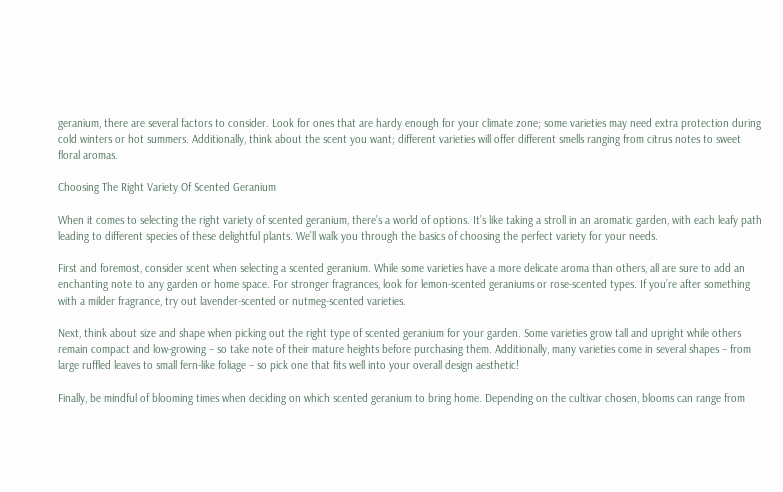geranium, there are several factors to consider. Look for ones that are hardy enough for your climate zone; some varieties may need extra protection during cold winters or hot summers. Additionally, think about the scent you want; different varieties will offer different smells ranging from citrus notes to sweet floral aromas.

Choosing The Right Variety Of Scented Geranium

When it comes to selecting the right variety of scented geranium, there’s a world of options. It’s like taking a stroll in an aromatic garden, with each leafy path leading to different species of these delightful plants. We’ll walk you through the basics of choosing the perfect variety for your needs.

First and foremost, consider scent when selecting a scented geranium. While some varieties have a more delicate aroma than others, all are sure to add an enchanting note to any garden or home space. For stronger fragrances, look for lemon-scented geraniums or rose-scented types. If you’re after something with a milder fragrance, try out lavender-scented or nutmeg-scented varieties.

Next, think about size and shape when picking out the right type of scented geranium for your garden. Some varieties grow tall and upright while others remain compact and low-growing – so take note of their mature heights before purchasing them. Additionally, many varieties come in several shapes – from large ruffled leaves to small fern-like foliage – so pick one that fits well into your overall design aesthetic!

Finally, be mindful of blooming times when deciding on which scented geranium to bring home. Depending on the cultivar chosen, blooms can range from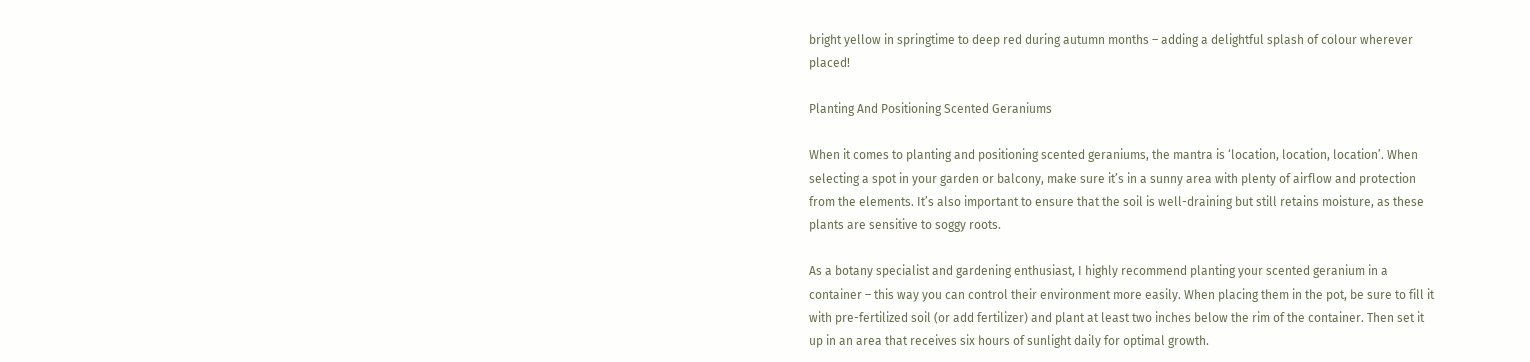bright yellow in springtime to deep red during autumn months – adding a delightful splash of colour wherever placed!

Planting And Positioning Scented Geraniums

When it comes to planting and positioning scented geraniums, the mantra is ‘location, location, location’. When selecting a spot in your garden or balcony, make sure it’s in a sunny area with plenty of airflow and protection from the elements. It’s also important to ensure that the soil is well-draining but still retains moisture, as these plants are sensitive to soggy roots.

As a botany specialist and gardening enthusiast, I highly recommend planting your scented geranium in a container – this way you can control their environment more easily. When placing them in the pot, be sure to fill it with pre-fertilized soil (or add fertilizer) and plant at least two inches below the rim of the container. Then set it up in an area that receives six hours of sunlight daily for optimal growth.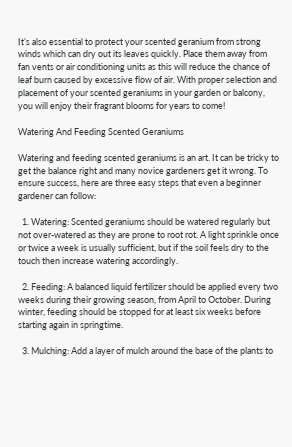It’s also essential to protect your scented geranium from strong winds which can dry out its leaves quickly. Place them away from fan vents or air conditioning units as this will reduce the chance of leaf burn caused by excessive flow of air. With proper selection and placement of your scented geraniums in your garden or balcony, you will enjoy their fragrant blooms for years to come!

Watering And Feeding Scented Geraniums

Watering and feeding scented geraniums is an art. It can be tricky to get the balance right and many novice gardeners get it wrong. To ensure success, here are three easy steps that even a beginner gardener can follow:

  1. Watering: Scented geraniums should be watered regularly but not over-watered as they are prone to root rot. A light sprinkle once or twice a week is usually sufficient, but if the soil feels dry to the touch then increase watering accordingly.

  2. Feeding: A balanced liquid fertilizer should be applied every two weeks during their growing season, from April to October. During winter, feeding should be stopped for at least six weeks before starting again in springtime.

  3. Mulching: Add a layer of mulch around the base of the plants to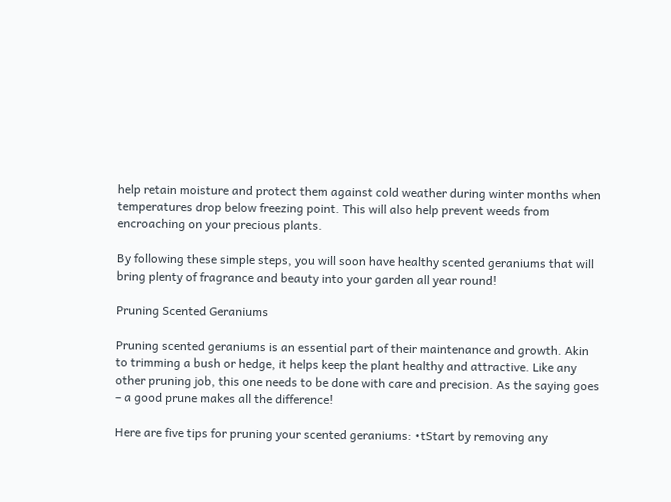help retain moisture and protect them against cold weather during winter months when temperatures drop below freezing point. This will also help prevent weeds from encroaching on your precious plants.

By following these simple steps, you will soon have healthy scented geraniums that will bring plenty of fragrance and beauty into your garden all year round!

Pruning Scented Geraniums

Pruning scented geraniums is an essential part of their maintenance and growth. Akin to trimming a bush or hedge, it helps keep the plant healthy and attractive. Like any other pruning job, this one needs to be done with care and precision. As the saying goes – a good prune makes all the difference!

Here are five tips for pruning your scented geraniums: •tStart by removing any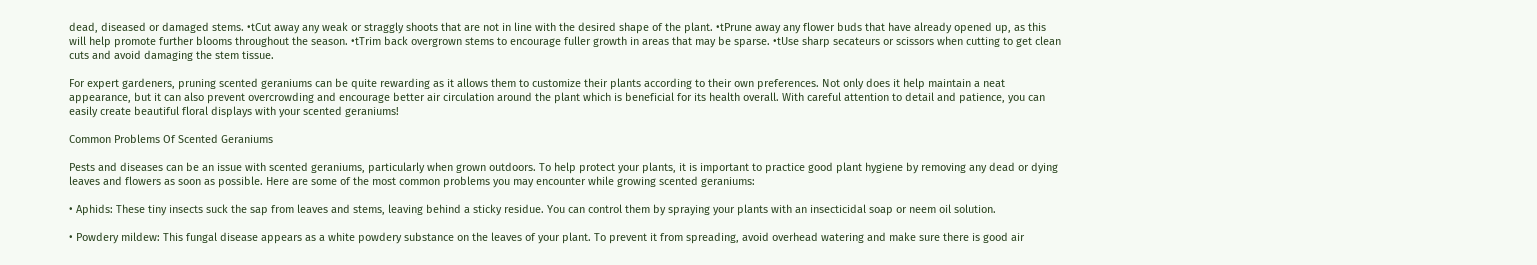dead, diseased or damaged stems. •tCut away any weak or straggly shoots that are not in line with the desired shape of the plant. •tPrune away any flower buds that have already opened up, as this will help promote further blooms throughout the season. •tTrim back overgrown stems to encourage fuller growth in areas that may be sparse. •tUse sharp secateurs or scissors when cutting to get clean cuts and avoid damaging the stem tissue.

For expert gardeners, pruning scented geraniums can be quite rewarding as it allows them to customize their plants according to their own preferences. Not only does it help maintain a neat appearance, but it can also prevent overcrowding and encourage better air circulation around the plant which is beneficial for its health overall. With careful attention to detail and patience, you can easily create beautiful floral displays with your scented geraniums!

Common Problems Of Scented Geraniums

Pests and diseases can be an issue with scented geraniums, particularly when grown outdoors. To help protect your plants, it is important to practice good plant hygiene by removing any dead or dying leaves and flowers as soon as possible. Here are some of the most common problems you may encounter while growing scented geraniums:

• Aphids: These tiny insects suck the sap from leaves and stems, leaving behind a sticky residue. You can control them by spraying your plants with an insecticidal soap or neem oil solution.

• Powdery mildew: This fungal disease appears as a white powdery substance on the leaves of your plant. To prevent it from spreading, avoid overhead watering and make sure there is good air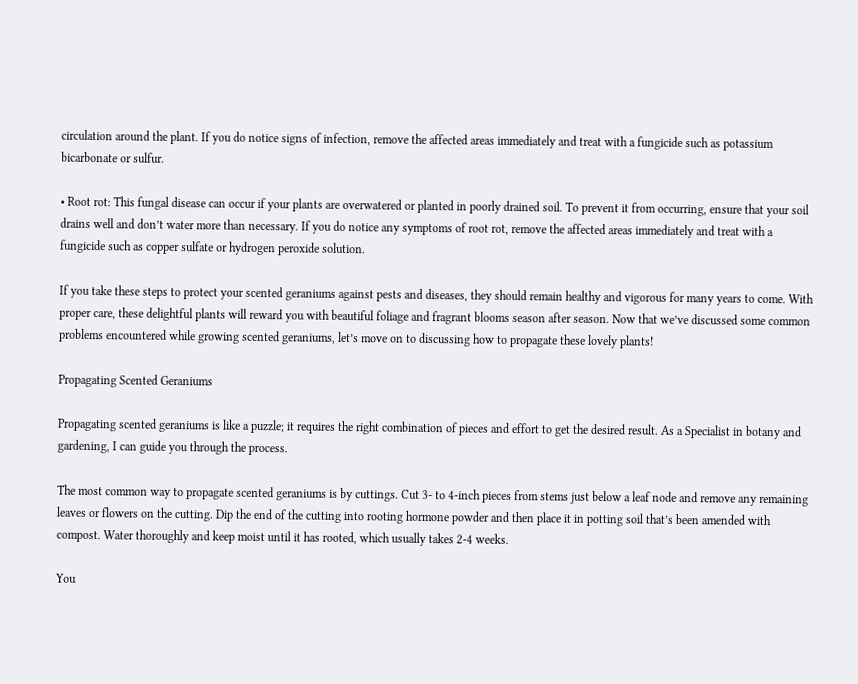circulation around the plant. If you do notice signs of infection, remove the affected areas immediately and treat with a fungicide such as potassium bicarbonate or sulfur.

• Root rot: This fungal disease can occur if your plants are overwatered or planted in poorly drained soil. To prevent it from occurring, ensure that your soil drains well and don’t water more than necessary. If you do notice any symptoms of root rot, remove the affected areas immediately and treat with a fungicide such as copper sulfate or hydrogen peroxide solution.

If you take these steps to protect your scented geraniums against pests and diseases, they should remain healthy and vigorous for many years to come. With proper care, these delightful plants will reward you with beautiful foliage and fragrant blooms season after season. Now that we’ve discussed some common problems encountered while growing scented geraniums, let’s move on to discussing how to propagate these lovely plants!

Propagating Scented Geraniums

Propagating scented geraniums is like a puzzle; it requires the right combination of pieces and effort to get the desired result. As a Specialist in botany and gardening, I can guide you through the process.

The most common way to propagate scented geraniums is by cuttings. Cut 3- to 4-inch pieces from stems just below a leaf node and remove any remaining leaves or flowers on the cutting. Dip the end of the cutting into rooting hormone powder and then place it in potting soil that’s been amended with compost. Water thoroughly and keep moist until it has rooted, which usually takes 2-4 weeks.

You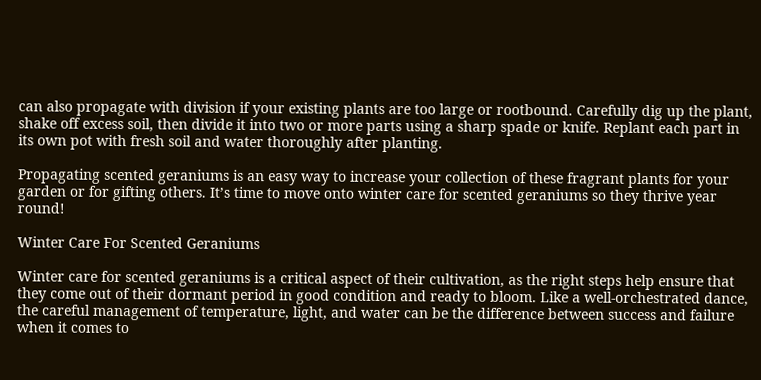can also propagate with division if your existing plants are too large or rootbound. Carefully dig up the plant, shake off excess soil, then divide it into two or more parts using a sharp spade or knife. Replant each part in its own pot with fresh soil and water thoroughly after planting.

Propagating scented geraniums is an easy way to increase your collection of these fragrant plants for your garden or for gifting others. It’s time to move onto winter care for scented geraniums so they thrive year round!

Winter Care For Scented Geraniums

Winter care for scented geraniums is a critical aspect of their cultivation, as the right steps help ensure that they come out of their dormant period in good condition and ready to bloom. Like a well-orchestrated dance, the careful management of temperature, light, and water can be the difference between success and failure when it comes to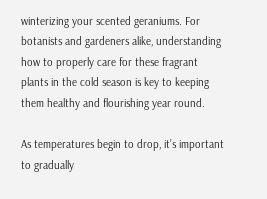winterizing your scented geraniums. For botanists and gardeners alike, understanding how to properly care for these fragrant plants in the cold season is key to keeping them healthy and flourishing year round.

As temperatures begin to drop, it’s important to gradually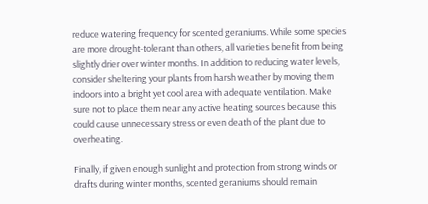reduce watering frequency for scented geraniums. While some species are more drought-tolerant than others, all varieties benefit from being slightly drier over winter months. In addition to reducing water levels, consider sheltering your plants from harsh weather by moving them indoors into a bright yet cool area with adequate ventilation. Make sure not to place them near any active heating sources because this could cause unnecessary stress or even death of the plant due to overheating.

Finally, if given enough sunlight and protection from strong winds or drafts during winter months, scented geraniums should remain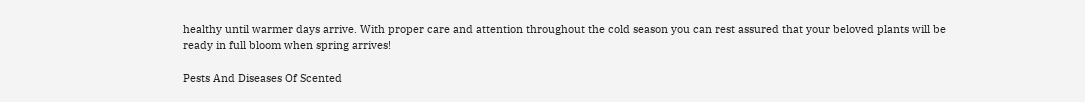healthy until warmer days arrive. With proper care and attention throughout the cold season you can rest assured that your beloved plants will be ready in full bloom when spring arrives!

Pests And Diseases Of Scented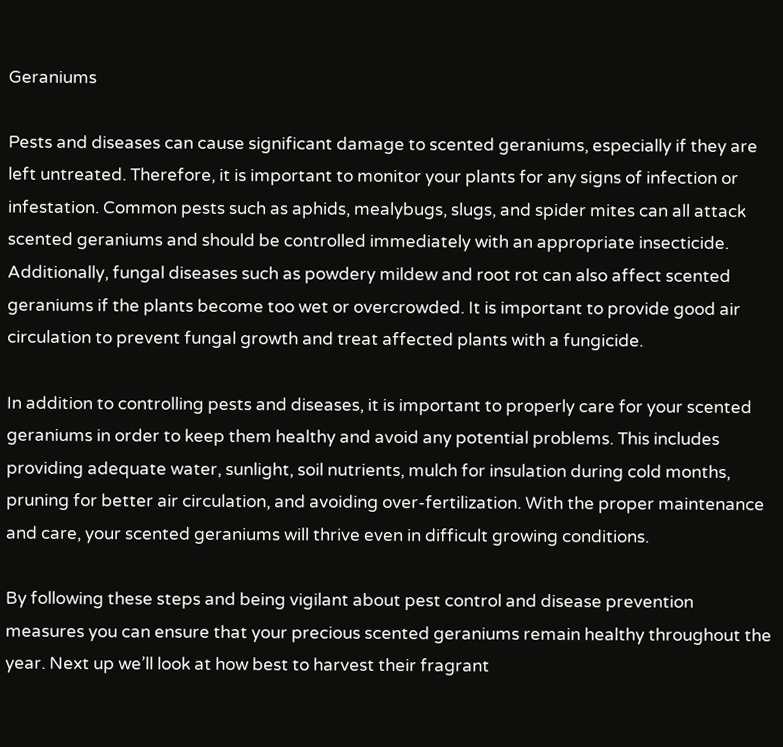Geraniums

Pests and diseases can cause significant damage to scented geraniums, especially if they are left untreated. Therefore, it is important to monitor your plants for any signs of infection or infestation. Common pests such as aphids, mealybugs, slugs, and spider mites can all attack scented geraniums and should be controlled immediately with an appropriate insecticide. Additionally, fungal diseases such as powdery mildew and root rot can also affect scented geraniums if the plants become too wet or overcrowded. It is important to provide good air circulation to prevent fungal growth and treat affected plants with a fungicide.

In addition to controlling pests and diseases, it is important to properly care for your scented geraniums in order to keep them healthy and avoid any potential problems. This includes providing adequate water, sunlight, soil nutrients, mulch for insulation during cold months, pruning for better air circulation, and avoiding over-fertilization. With the proper maintenance and care, your scented geraniums will thrive even in difficult growing conditions.

By following these steps and being vigilant about pest control and disease prevention measures you can ensure that your precious scented geraniums remain healthy throughout the year. Next up we’ll look at how best to harvest their fragrant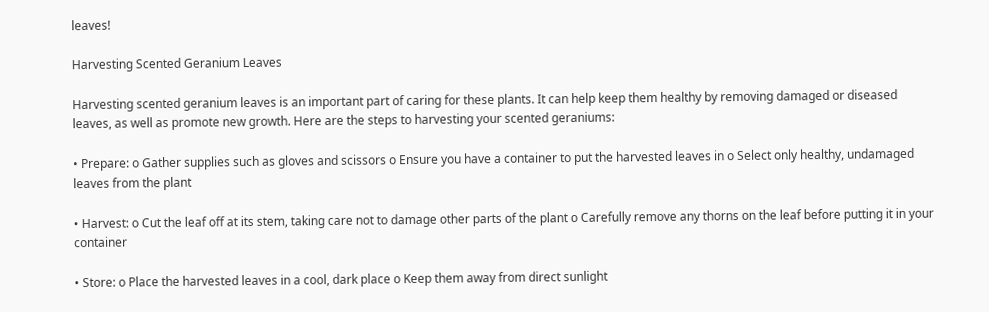leaves!

Harvesting Scented Geranium Leaves

Harvesting scented geranium leaves is an important part of caring for these plants. It can help keep them healthy by removing damaged or diseased leaves, as well as promote new growth. Here are the steps to harvesting your scented geraniums:

• Prepare: o Gather supplies such as gloves and scissors o Ensure you have a container to put the harvested leaves in o Select only healthy, undamaged leaves from the plant

• Harvest: o Cut the leaf off at its stem, taking care not to damage other parts of the plant o Carefully remove any thorns on the leaf before putting it in your container

• Store: o Place the harvested leaves in a cool, dark place o Keep them away from direct sunlight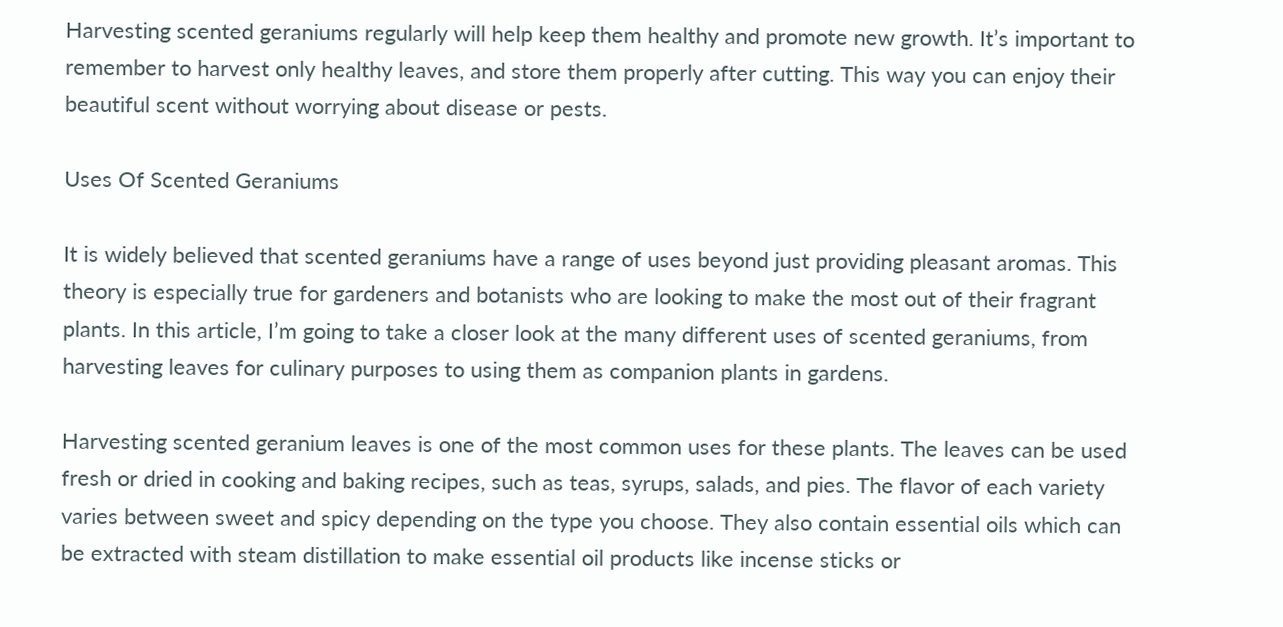Harvesting scented geraniums regularly will help keep them healthy and promote new growth. It’s important to remember to harvest only healthy leaves, and store them properly after cutting. This way you can enjoy their beautiful scent without worrying about disease or pests.

Uses Of Scented Geraniums

It is widely believed that scented geraniums have a range of uses beyond just providing pleasant aromas. This theory is especially true for gardeners and botanists who are looking to make the most out of their fragrant plants. In this article, I’m going to take a closer look at the many different uses of scented geraniums, from harvesting leaves for culinary purposes to using them as companion plants in gardens.

Harvesting scented geranium leaves is one of the most common uses for these plants. The leaves can be used fresh or dried in cooking and baking recipes, such as teas, syrups, salads, and pies. The flavor of each variety varies between sweet and spicy depending on the type you choose. They also contain essential oils which can be extracted with steam distillation to make essential oil products like incense sticks or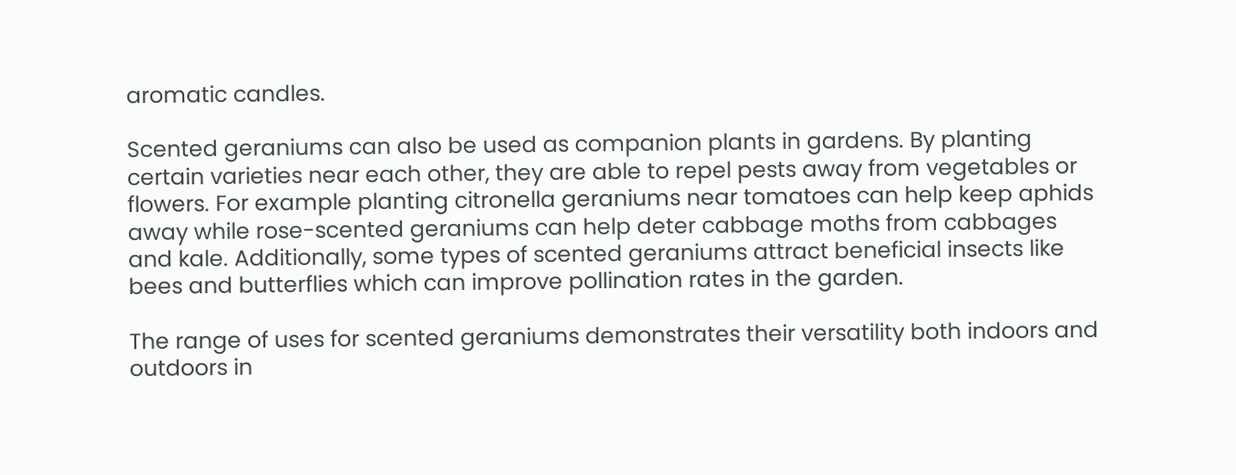aromatic candles.

Scented geraniums can also be used as companion plants in gardens. By planting certain varieties near each other, they are able to repel pests away from vegetables or flowers. For example planting citronella geraniums near tomatoes can help keep aphids away while rose-scented geraniums can help deter cabbage moths from cabbages and kale. Additionally, some types of scented geraniums attract beneficial insects like bees and butterflies which can improve pollination rates in the garden.

The range of uses for scented geraniums demonstrates their versatility both indoors and outdoors in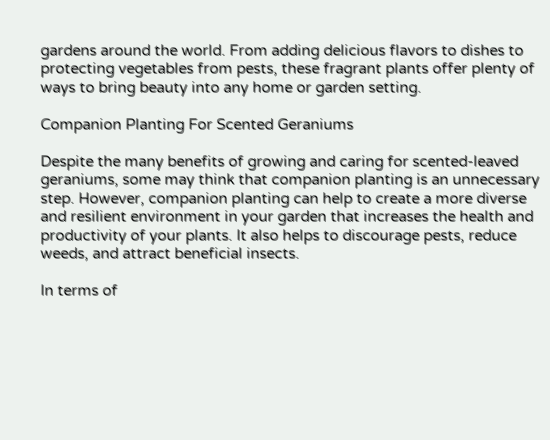gardens around the world. From adding delicious flavors to dishes to protecting vegetables from pests, these fragrant plants offer plenty of ways to bring beauty into any home or garden setting.

Companion Planting For Scented Geraniums

Despite the many benefits of growing and caring for scented-leaved geraniums, some may think that companion planting is an unnecessary step. However, companion planting can help to create a more diverse and resilient environment in your garden that increases the health and productivity of your plants. It also helps to discourage pests, reduce weeds, and attract beneficial insects.

In terms of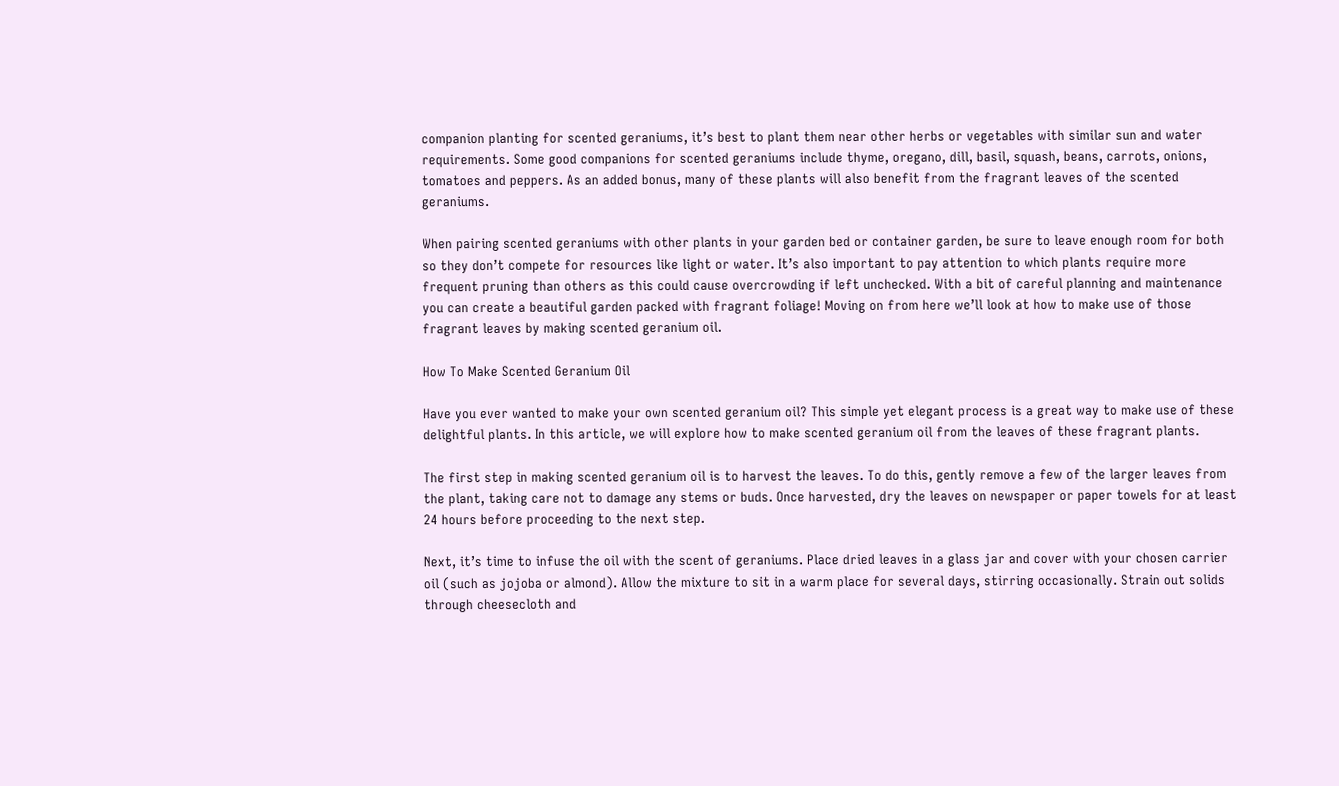companion planting for scented geraniums, it’s best to plant them near other herbs or vegetables with similar sun and water requirements. Some good companions for scented geraniums include thyme, oregano, dill, basil, squash, beans, carrots, onions, tomatoes and peppers. As an added bonus, many of these plants will also benefit from the fragrant leaves of the scented geraniums.

When pairing scented geraniums with other plants in your garden bed or container garden, be sure to leave enough room for both so they don’t compete for resources like light or water. It’s also important to pay attention to which plants require more frequent pruning than others as this could cause overcrowding if left unchecked. With a bit of careful planning and maintenance you can create a beautiful garden packed with fragrant foliage! Moving on from here we’ll look at how to make use of those fragrant leaves by making scented geranium oil.

How To Make Scented Geranium Oil

Have you ever wanted to make your own scented geranium oil? This simple yet elegant process is a great way to make use of these delightful plants. In this article, we will explore how to make scented geranium oil from the leaves of these fragrant plants.

The first step in making scented geranium oil is to harvest the leaves. To do this, gently remove a few of the larger leaves from the plant, taking care not to damage any stems or buds. Once harvested, dry the leaves on newspaper or paper towels for at least 24 hours before proceeding to the next step.

Next, it’s time to infuse the oil with the scent of geraniums. Place dried leaves in a glass jar and cover with your chosen carrier oil (such as jojoba or almond). Allow the mixture to sit in a warm place for several days, stirring occasionally. Strain out solids through cheesecloth and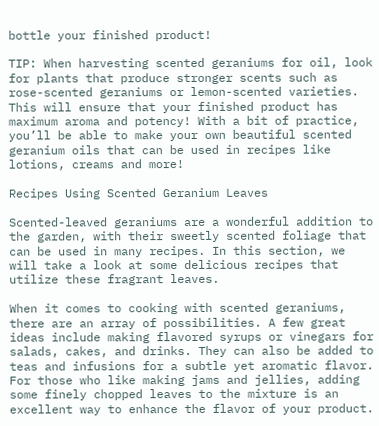bottle your finished product!

TIP: When harvesting scented geraniums for oil, look for plants that produce stronger scents such as rose-scented geraniums or lemon-scented varieties. This will ensure that your finished product has maximum aroma and potency! With a bit of practice, you’ll be able to make your own beautiful scented geranium oils that can be used in recipes like lotions, creams and more!

Recipes Using Scented Geranium Leaves

Scented-leaved geraniums are a wonderful addition to the garden, with their sweetly scented foliage that can be used in many recipes. In this section, we will take a look at some delicious recipes that utilize these fragrant leaves.

When it comes to cooking with scented geraniums, there are an array of possibilities. A few great ideas include making flavored syrups or vinegars for salads, cakes, and drinks. They can also be added to teas and infusions for a subtle yet aromatic flavor. For those who like making jams and jellies, adding some finely chopped leaves to the mixture is an excellent way to enhance the flavor of your product.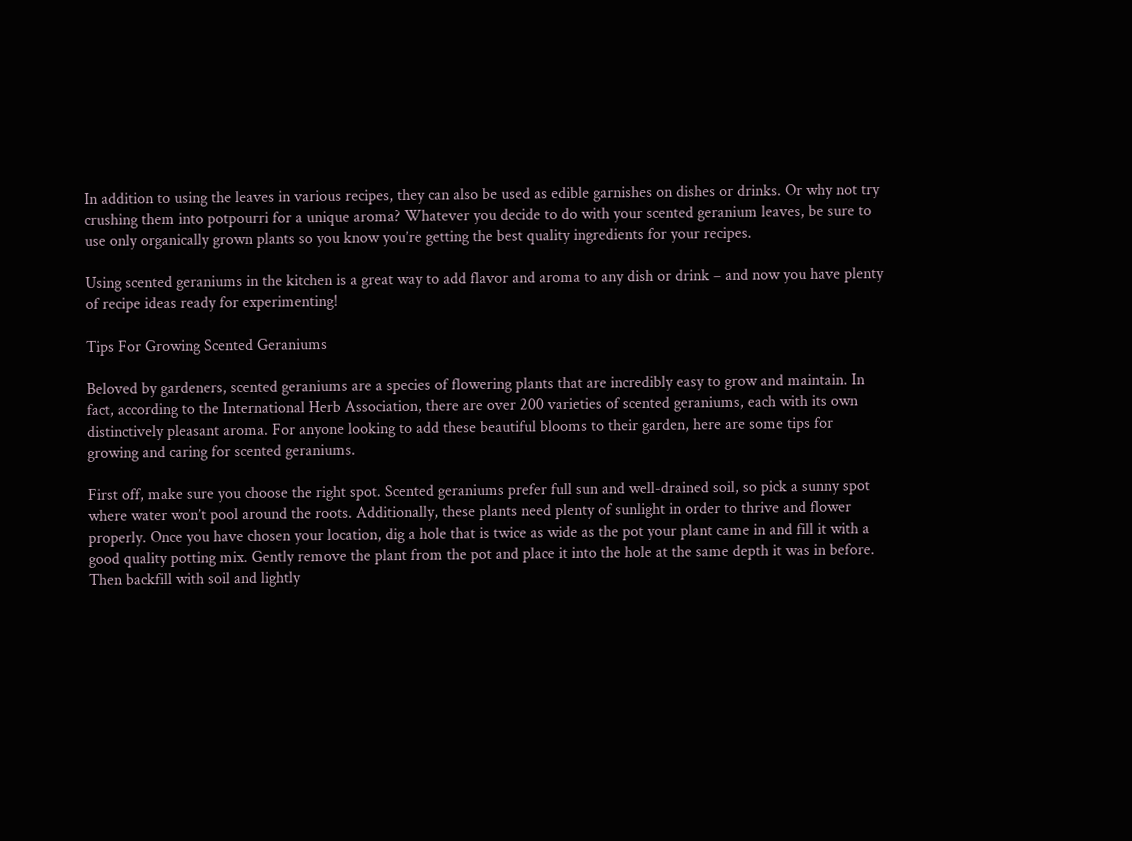In addition to using the leaves in various recipes, they can also be used as edible garnishes on dishes or drinks. Or why not try crushing them into potpourri for a unique aroma? Whatever you decide to do with your scented geranium leaves, be sure to use only organically grown plants so you know you’re getting the best quality ingredients for your recipes.

Using scented geraniums in the kitchen is a great way to add flavor and aroma to any dish or drink – and now you have plenty of recipe ideas ready for experimenting!

Tips For Growing Scented Geraniums

Beloved by gardeners, scented geraniums are a species of flowering plants that are incredibly easy to grow and maintain. In fact, according to the International Herb Association, there are over 200 varieties of scented geraniums, each with its own distinctively pleasant aroma. For anyone looking to add these beautiful blooms to their garden, here are some tips for growing and caring for scented geraniums.

First off, make sure you choose the right spot. Scented geraniums prefer full sun and well-drained soil, so pick a sunny spot where water won’t pool around the roots. Additionally, these plants need plenty of sunlight in order to thrive and flower properly. Once you have chosen your location, dig a hole that is twice as wide as the pot your plant came in and fill it with a good quality potting mix. Gently remove the plant from the pot and place it into the hole at the same depth it was in before. Then backfill with soil and lightly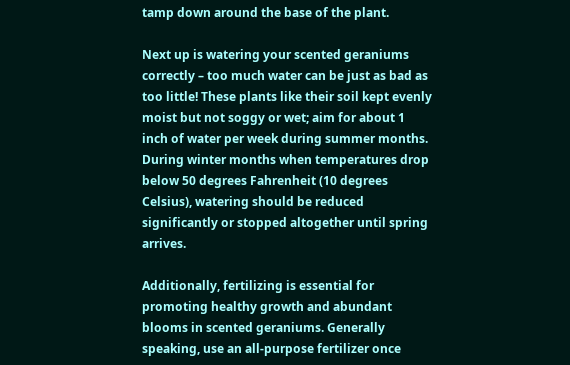tamp down around the base of the plant.

Next up is watering your scented geraniums correctly – too much water can be just as bad as too little! These plants like their soil kept evenly moist but not soggy or wet; aim for about 1 inch of water per week during summer months. During winter months when temperatures drop below 50 degrees Fahrenheit (10 degrees Celsius), watering should be reduced significantly or stopped altogether until spring arrives.

Additionally, fertilizing is essential for promoting healthy growth and abundant blooms in scented geraniums. Generally speaking, use an all-purpose fertilizer once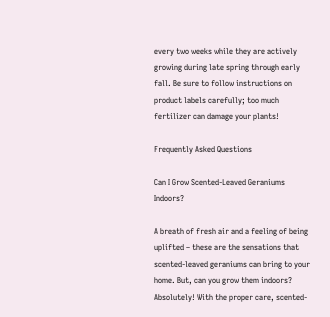every two weeks while they are actively growing during late spring through early fall. Be sure to follow instructions on product labels carefully; too much fertilizer can damage your plants!

Frequently Asked Questions

Can I Grow Scented-Leaved Geraniums Indoors?

A breath of fresh air and a feeling of being uplifted – these are the sensations that scented-leaved geraniums can bring to your home. But, can you grow them indoors? Absolutely! With the proper care, scented-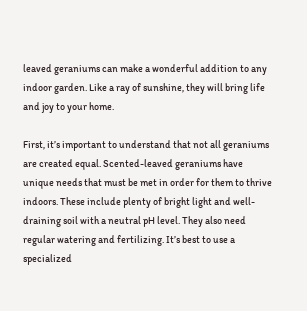leaved geraniums can make a wonderful addition to any indoor garden. Like a ray of sunshine, they will bring life and joy to your home.

First, it’s important to understand that not all geraniums are created equal. Scented-leaved geraniums have unique needs that must be met in order for them to thrive indoors. These include plenty of bright light and well-draining soil with a neutral pH level. They also need regular watering and fertilizing. It’s best to use a specialized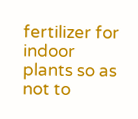fertilizer for indoor plants so as not to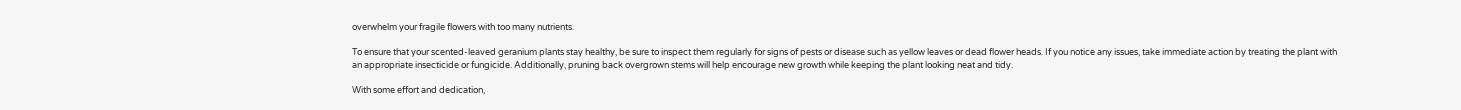overwhelm your fragile flowers with too many nutrients.

To ensure that your scented-leaved geranium plants stay healthy, be sure to inspect them regularly for signs of pests or disease such as yellow leaves or dead flower heads. If you notice any issues, take immediate action by treating the plant with an appropriate insecticide or fungicide. Additionally, pruning back overgrown stems will help encourage new growth while keeping the plant looking neat and tidy.

With some effort and dedication,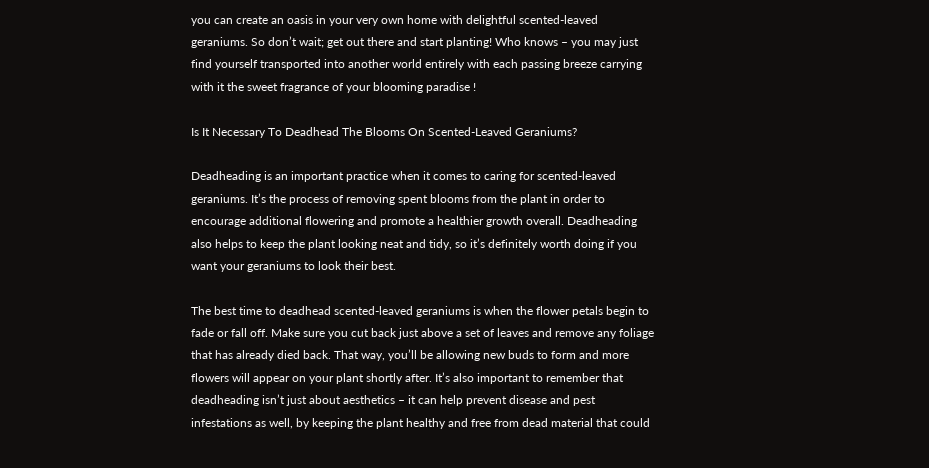you can create an oasis in your very own home with delightful scented-leaved geraniums. So don’t wait; get out there and start planting! Who knows – you may just find yourself transported into another world entirely with each passing breeze carrying with it the sweet fragrance of your blooming paradise !

Is It Necessary To Deadhead The Blooms On Scented-Leaved Geraniums?

Deadheading is an important practice when it comes to caring for scented-leaved geraniums. It’s the process of removing spent blooms from the plant in order to encourage additional flowering and promote a healthier growth overall. Deadheading also helps to keep the plant looking neat and tidy, so it’s definitely worth doing if you want your geraniums to look their best.

The best time to deadhead scented-leaved geraniums is when the flower petals begin to fade or fall off. Make sure you cut back just above a set of leaves and remove any foliage that has already died back. That way, you’ll be allowing new buds to form and more flowers will appear on your plant shortly after. It’s also important to remember that deadheading isn’t just about aesthetics – it can help prevent disease and pest infestations as well, by keeping the plant healthy and free from dead material that could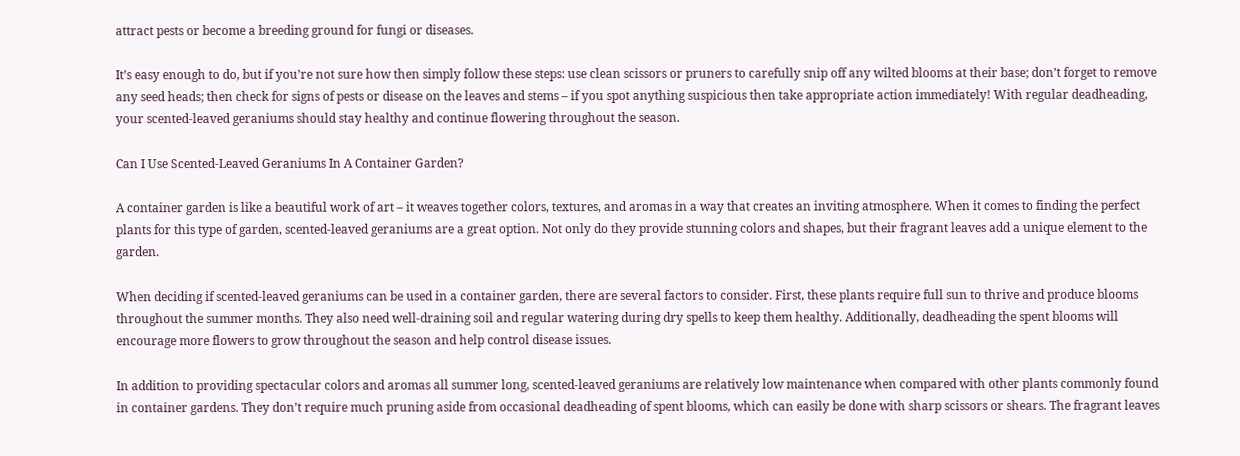attract pests or become a breeding ground for fungi or diseases.

It’s easy enough to do, but if you’re not sure how then simply follow these steps: use clean scissors or pruners to carefully snip off any wilted blooms at their base; don’t forget to remove any seed heads; then check for signs of pests or disease on the leaves and stems – if you spot anything suspicious then take appropriate action immediately! With regular deadheading, your scented-leaved geraniums should stay healthy and continue flowering throughout the season.

Can I Use Scented-Leaved Geraniums In A Container Garden?

A container garden is like a beautiful work of art – it weaves together colors, textures, and aromas in a way that creates an inviting atmosphere. When it comes to finding the perfect plants for this type of garden, scented-leaved geraniums are a great option. Not only do they provide stunning colors and shapes, but their fragrant leaves add a unique element to the garden.

When deciding if scented-leaved geraniums can be used in a container garden, there are several factors to consider. First, these plants require full sun to thrive and produce blooms throughout the summer months. They also need well-draining soil and regular watering during dry spells to keep them healthy. Additionally, deadheading the spent blooms will encourage more flowers to grow throughout the season and help control disease issues.

In addition to providing spectacular colors and aromas all summer long, scented-leaved geraniums are relatively low maintenance when compared with other plants commonly found in container gardens. They don’t require much pruning aside from occasional deadheading of spent blooms, which can easily be done with sharp scissors or shears. The fragrant leaves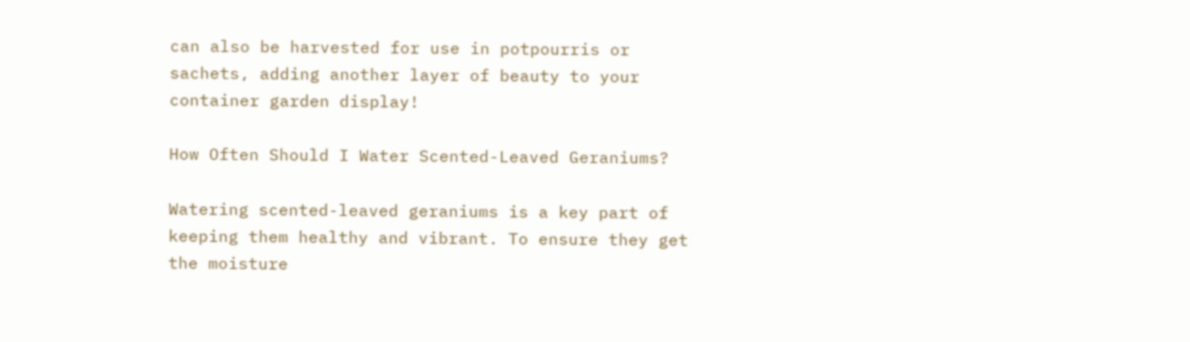can also be harvested for use in potpourris or sachets, adding another layer of beauty to your container garden display!

How Often Should I Water Scented-Leaved Geraniums?

Watering scented-leaved geraniums is a key part of keeping them healthy and vibrant. To ensure they get the moisture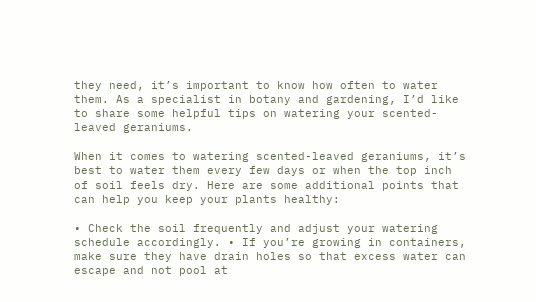they need, it’s important to know how often to water them. As a specialist in botany and gardening, I’d like to share some helpful tips on watering your scented-leaved geraniums.

When it comes to watering scented-leaved geraniums, it’s best to water them every few days or when the top inch of soil feels dry. Here are some additional points that can help you keep your plants healthy:

• Check the soil frequently and adjust your watering schedule accordingly. • If you’re growing in containers, make sure they have drain holes so that excess water can escape and not pool at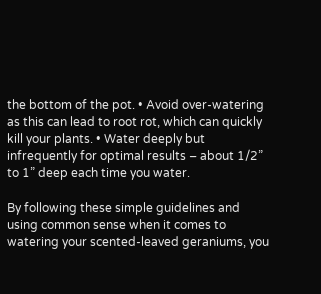the bottom of the pot. • Avoid over-watering as this can lead to root rot, which can quickly kill your plants. • Water deeply but infrequently for optimal results – about 1/2” to 1” deep each time you water.

By following these simple guidelines and using common sense when it comes to watering your scented-leaved geraniums, you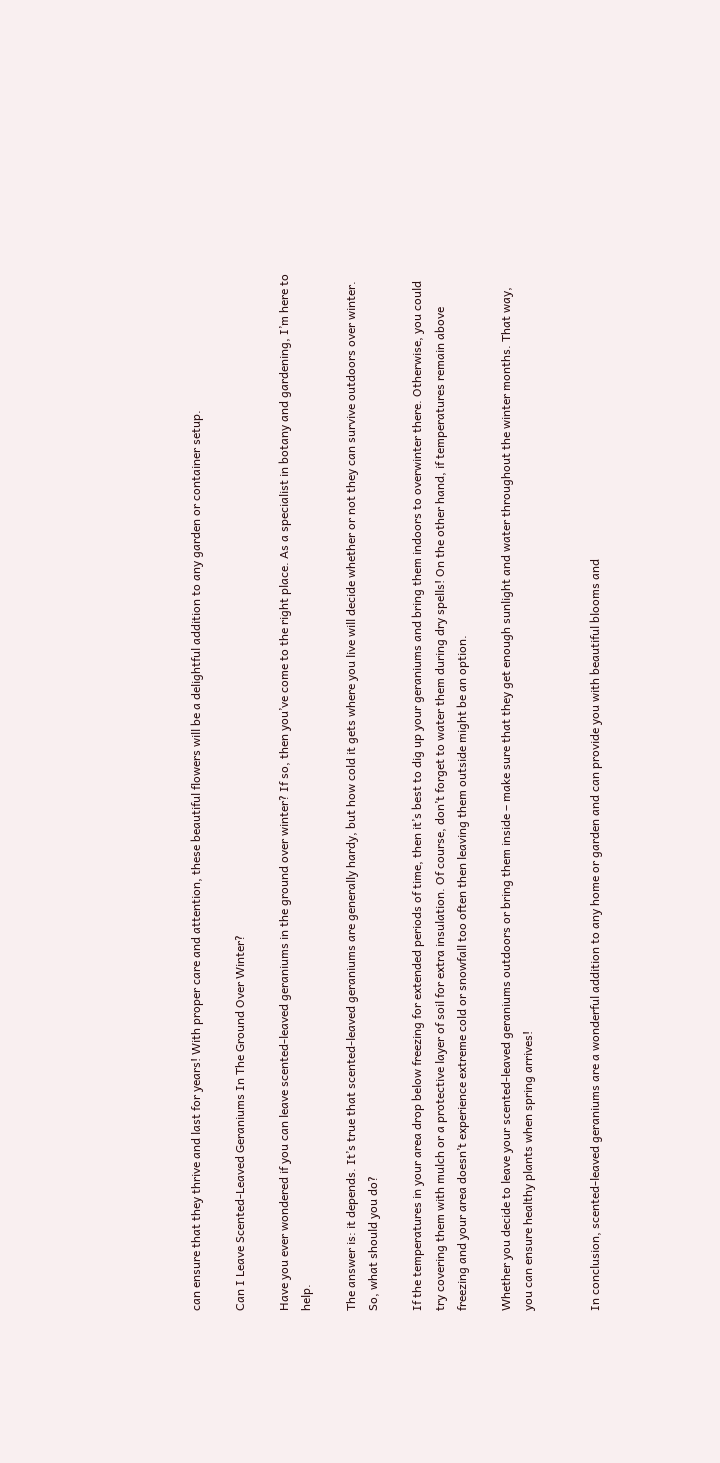can ensure that they thrive and last for years! With proper care and attention, these beautiful flowers will be a delightful addition to any garden or container setup.

Can I Leave Scented-Leaved Geraniums In The Ground Over Winter?

Have you ever wondered if you can leave scented-leaved geraniums in the ground over winter? If so, then you’ve come to the right place. As a specialist in botany and gardening, I’m here to help.

The answer is: it depends. It’s true that scented-leaved geraniums are generally hardy, but how cold it gets where you live will decide whether or not they can survive outdoors over winter. So, what should you do?

If the temperatures in your area drop below freezing for extended periods of time, then it’s best to dig up your geraniums and bring them indoors to overwinter there. Otherwise, you could try covering them with mulch or a protective layer of soil for extra insulation. Of course, don’t forget to water them during dry spells! On the other hand, if temperatures remain above freezing and your area doesn’t experience extreme cold or snowfall too often then leaving them outside might be an option.

Whether you decide to leave your scented-leaved geraniums outdoors or bring them inside – make sure that they get enough sunlight and water throughout the winter months. That way, you can ensure healthy plants when spring arrives!


In conclusion, scented-leaved geraniums are a wonderful addition to any home or garden and can provide you with beautiful blooms and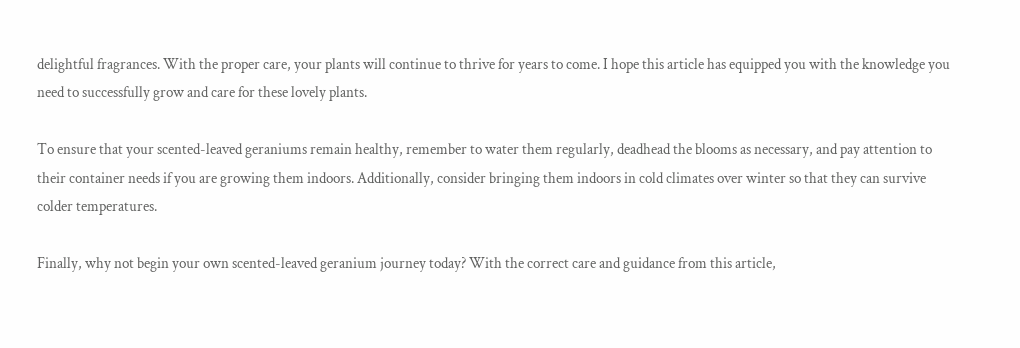delightful fragrances. With the proper care, your plants will continue to thrive for years to come. I hope this article has equipped you with the knowledge you need to successfully grow and care for these lovely plants.

To ensure that your scented-leaved geraniums remain healthy, remember to water them regularly, deadhead the blooms as necessary, and pay attention to their container needs if you are growing them indoors. Additionally, consider bringing them indoors in cold climates over winter so that they can survive colder temperatures.

Finally, why not begin your own scented-leaved geranium journey today? With the correct care and guidance from this article,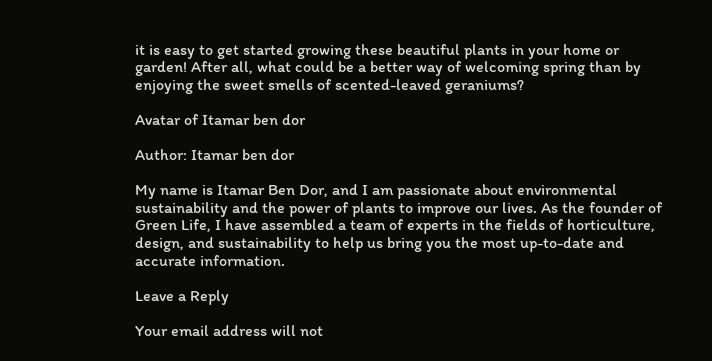it is easy to get started growing these beautiful plants in your home or garden! After all, what could be a better way of welcoming spring than by enjoying the sweet smells of scented-leaved geraniums?

Avatar of Itamar ben dor

Author: Itamar ben dor

My name is Itamar Ben Dor, and I am passionate about environmental sustainability and the power of plants to improve our lives. As the founder of Green Life, I have assembled a team of experts in the fields of horticulture, design, and sustainability to help us bring you the most up-to-date and accurate information.

Leave a Reply

Your email address will not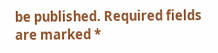be published. Required fields are marked *